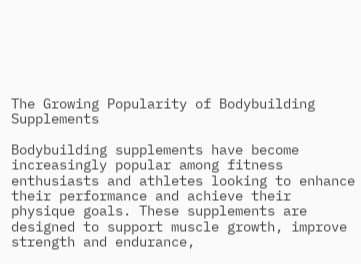The Growing Popularity of Bodybuilding Supplements

Bodybuilding supplements have become increasingly popular among fitness enthusiasts and athletes looking to enhance their performance and achieve their physique goals. These supplements are designed to support muscle growth, improve strength and endurance,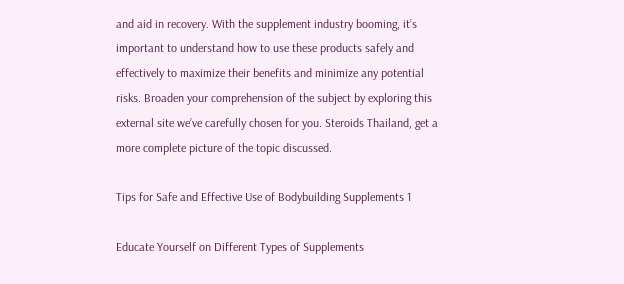and aid in recovery. With the supplement industry booming, it’s important to understand how to use these products safely and effectively to maximize their benefits and minimize any potential risks. Broaden your comprehension of the subject by exploring this external site we’ve carefully chosen for you. Steroids Thailand, get a more complete picture of the topic discussed.

Tips for Safe and Effective Use of Bodybuilding Supplements 1

Educate Yourself on Different Types of Supplements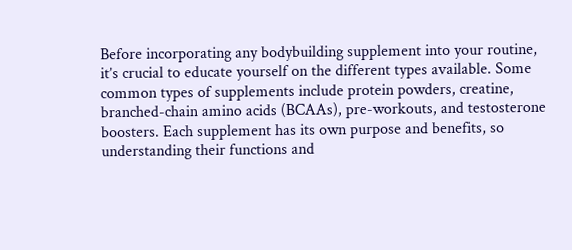Before incorporating any bodybuilding supplement into your routine, it’s crucial to educate yourself on the different types available. Some common types of supplements include protein powders, creatine, branched-chain amino acids (BCAAs), pre-workouts, and testosterone boosters. Each supplement has its own purpose and benefits, so understanding their functions and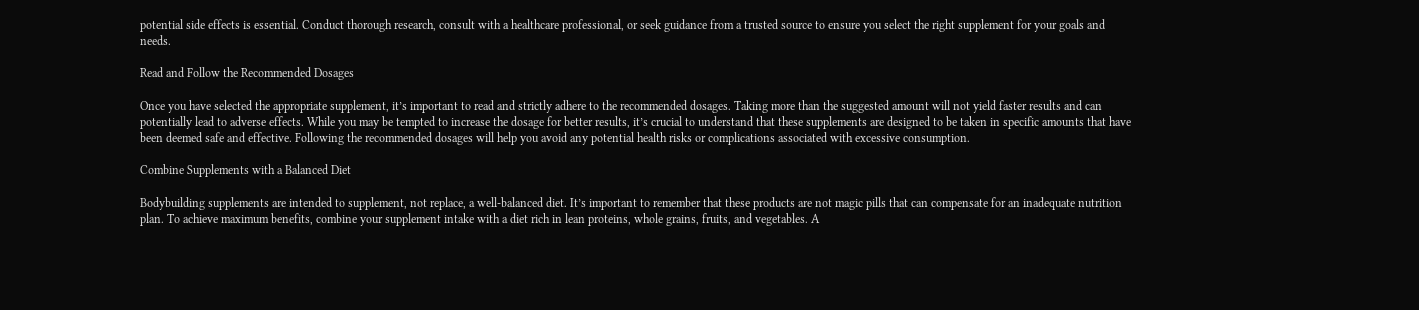potential side effects is essential. Conduct thorough research, consult with a healthcare professional, or seek guidance from a trusted source to ensure you select the right supplement for your goals and needs.

Read and Follow the Recommended Dosages

Once you have selected the appropriate supplement, it’s important to read and strictly adhere to the recommended dosages. Taking more than the suggested amount will not yield faster results and can potentially lead to adverse effects. While you may be tempted to increase the dosage for better results, it’s crucial to understand that these supplements are designed to be taken in specific amounts that have been deemed safe and effective. Following the recommended dosages will help you avoid any potential health risks or complications associated with excessive consumption.

Combine Supplements with a Balanced Diet

Bodybuilding supplements are intended to supplement, not replace, a well-balanced diet. It’s important to remember that these products are not magic pills that can compensate for an inadequate nutrition plan. To achieve maximum benefits, combine your supplement intake with a diet rich in lean proteins, whole grains, fruits, and vegetables. A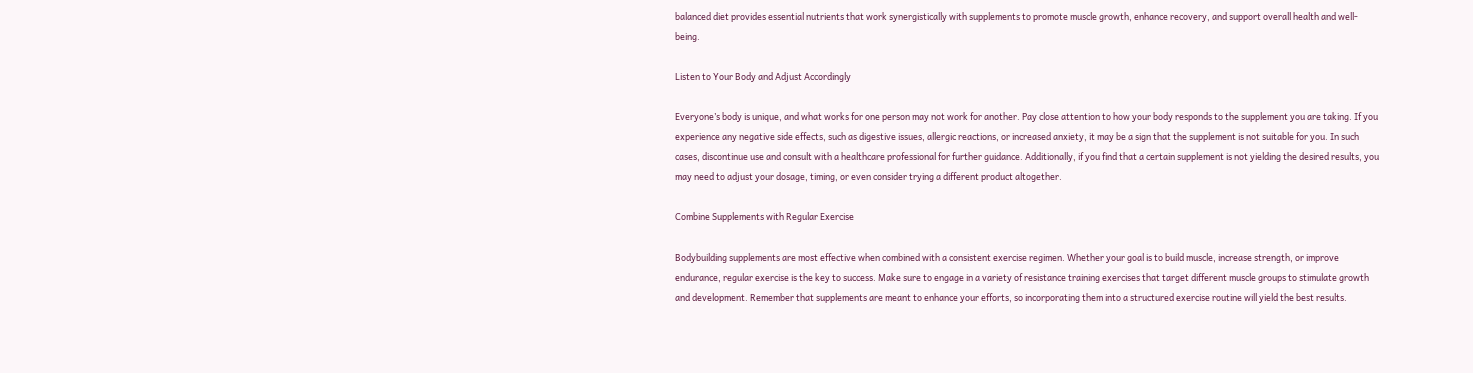balanced diet provides essential nutrients that work synergistically with supplements to promote muscle growth, enhance recovery, and support overall health and well-being.

Listen to Your Body and Adjust Accordingly

Everyone’s body is unique, and what works for one person may not work for another. Pay close attention to how your body responds to the supplement you are taking. If you experience any negative side effects, such as digestive issues, allergic reactions, or increased anxiety, it may be a sign that the supplement is not suitable for you. In such cases, discontinue use and consult with a healthcare professional for further guidance. Additionally, if you find that a certain supplement is not yielding the desired results, you may need to adjust your dosage, timing, or even consider trying a different product altogether.

Combine Supplements with Regular Exercise

Bodybuilding supplements are most effective when combined with a consistent exercise regimen. Whether your goal is to build muscle, increase strength, or improve endurance, regular exercise is the key to success. Make sure to engage in a variety of resistance training exercises that target different muscle groups to stimulate growth and development. Remember that supplements are meant to enhance your efforts, so incorporating them into a structured exercise routine will yield the best results.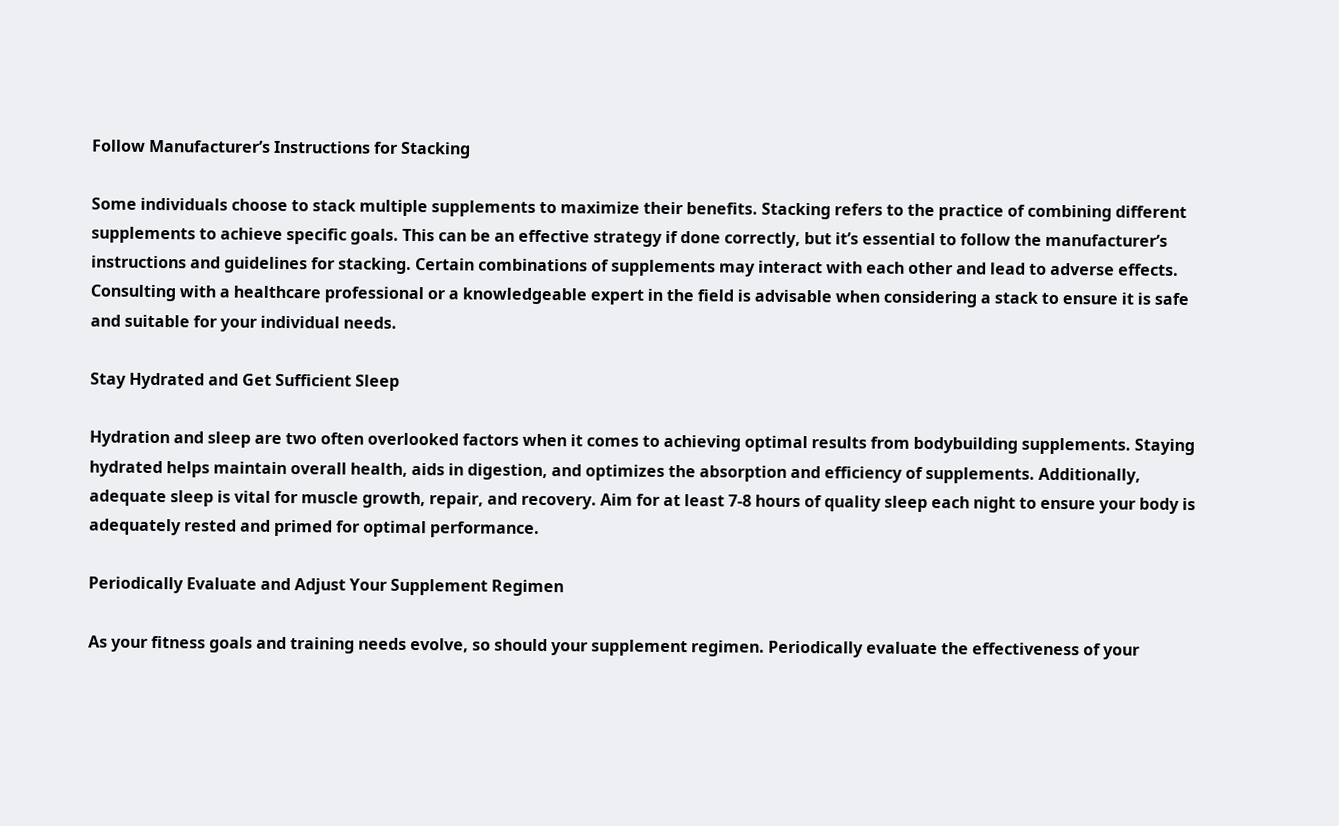Follow Manufacturer’s Instructions for Stacking

Some individuals choose to stack multiple supplements to maximize their benefits. Stacking refers to the practice of combining different supplements to achieve specific goals. This can be an effective strategy if done correctly, but it’s essential to follow the manufacturer’s instructions and guidelines for stacking. Certain combinations of supplements may interact with each other and lead to adverse effects. Consulting with a healthcare professional or a knowledgeable expert in the field is advisable when considering a stack to ensure it is safe and suitable for your individual needs.

Stay Hydrated and Get Sufficient Sleep

Hydration and sleep are two often overlooked factors when it comes to achieving optimal results from bodybuilding supplements. Staying hydrated helps maintain overall health, aids in digestion, and optimizes the absorption and efficiency of supplements. Additionally, adequate sleep is vital for muscle growth, repair, and recovery. Aim for at least 7-8 hours of quality sleep each night to ensure your body is adequately rested and primed for optimal performance.

Periodically Evaluate and Adjust Your Supplement Regimen

As your fitness goals and training needs evolve, so should your supplement regimen. Periodically evaluate the effectiveness of your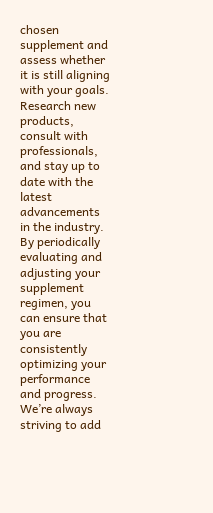chosen supplement and assess whether it is still aligning with your goals. Research new products, consult with professionals, and stay up to date with the latest advancements in the industry. By periodically evaluating and adjusting your supplement regimen, you can ensure that you are consistently optimizing your performance and progress. We’re always striving to add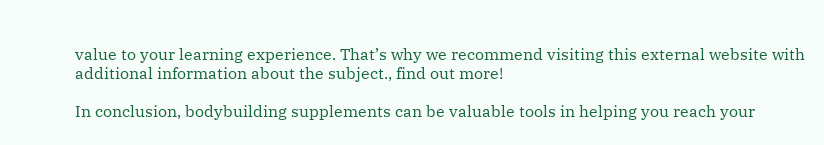value to your learning experience. That’s why we recommend visiting this external website with additional information about the subject., find out more!

In conclusion, bodybuilding supplements can be valuable tools in helping you reach your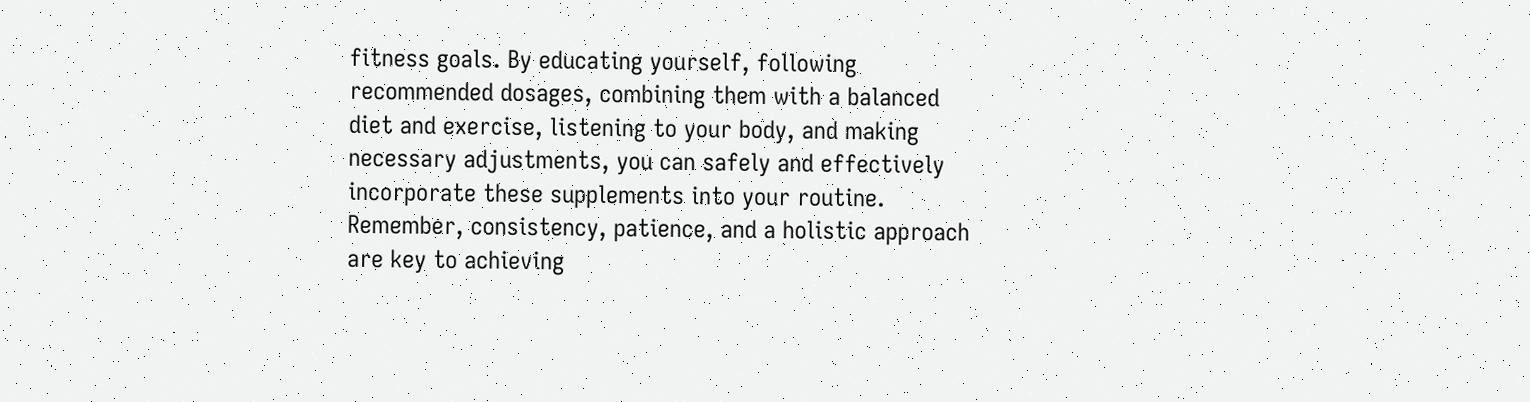fitness goals. By educating yourself, following recommended dosages, combining them with a balanced diet and exercise, listening to your body, and making necessary adjustments, you can safely and effectively incorporate these supplements into your routine. Remember, consistency, patience, and a holistic approach are key to achieving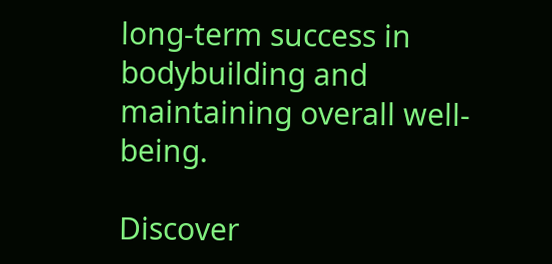long-term success in bodybuilding and maintaining overall well-being.

Discover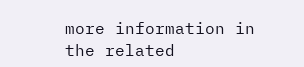more information in the related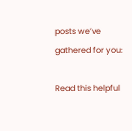posts we’ve gathered for you:

Read this helpful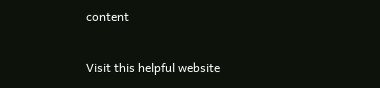content

Visit this helpful website